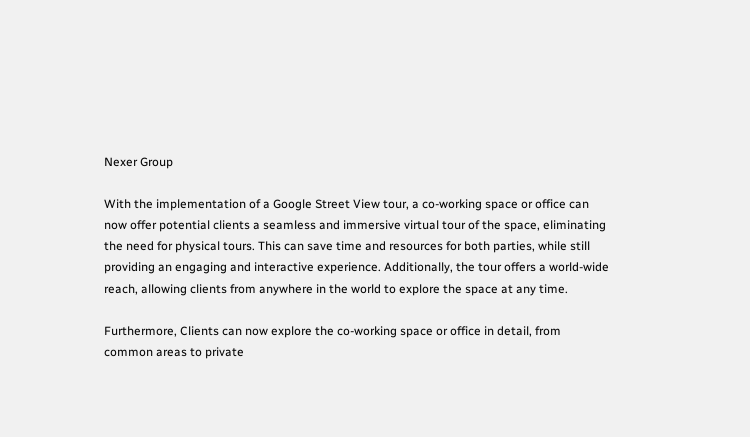Nexer Group

With the implementation of a Google Street View tour, a co-working space or office can now offer potential clients a seamless and immersive virtual tour of the space, eliminating the need for physical tours. This can save time and resources for both parties, while still providing an engaging and interactive experience. Additionally, the tour offers a world-wide reach, allowing clients from anywhere in the world to explore the space at any time.

Furthermore, Clients can now explore the co-working space or office in detail, from common areas to private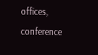offices, conference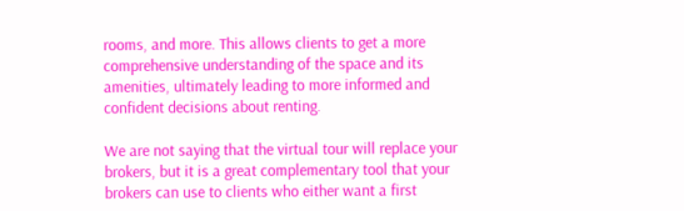rooms, and more. This allows clients to get a more comprehensive understanding of the space and its amenities, ultimately leading to more informed and confident decisions about renting.

We are not saying that the virtual tour will replace your brokers, but it is a great complementary tool that your brokers can use to clients who either want a first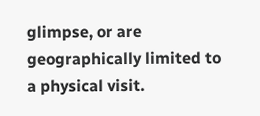glimpse, or are geographically limited to a physical visit.